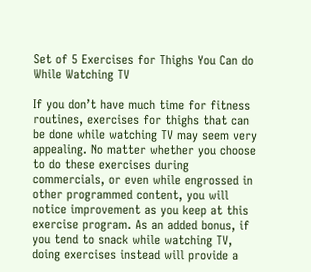Set of 5 Exercises for Thighs You Can do While Watching TV

If you don’t have much time for fitness routines, exercises for thighs that can be done while watching TV may seem very appealing. No matter whether you choose to do these exercises during commercials, or even while engrossed in other programmed content, you will notice improvement as you keep at this exercise program. As an added bonus, if you tend to snack while watching TV, doing exercises instead will provide a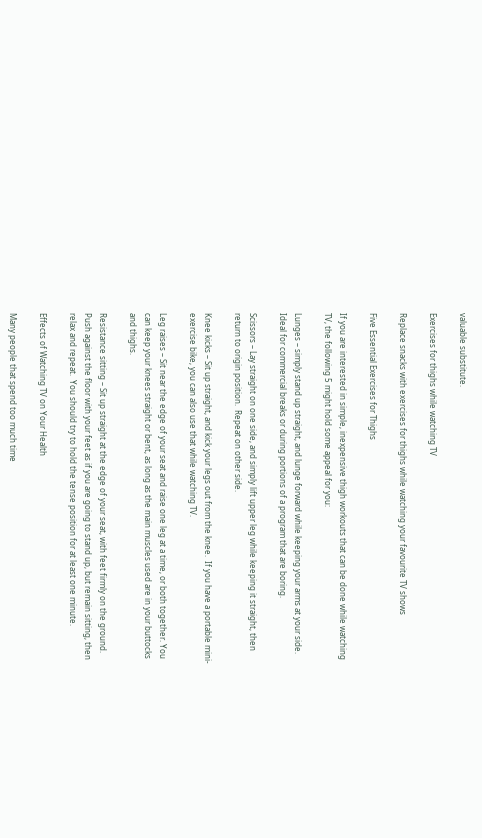valuable substitute.

Exercises for thighs while watching TV

Replace snacks with exercises for thighs while watching your favourite TV shows

Five Essential Exercises for Thighs

If you are interested in simple, inexpensive thigh workouts that can be done while watching TV, the following 5 might hold some appeal for you:

Lunges – simply stand up straight, and lunge forward while keeping your arms at your side.  Ideal for commercial breaks or during portions of a program that are boring.

Scissors – Lay straight on one side, and simply lift upper leg while keeping it straight, then return to origin position.  Repeat on other side.

Knee kicks – Sit up straight, and kick your legs out from the knee.  If you have a portable mini-exercise bike, you can also use that while watching TV.

Leg raises – Sit near the edge of your seat and raise one leg at a time, or both together. You can keep your knees straight or bent, as long as the main muscles used are in your buttocks and thighs.

Resistance sitting – Sit up straight at the edge of your seat, with feet firmly on the ground. Push against the floor with your feet as if you are going to stand up, but remain sitting, then relax and repeat.  You should try to hold the tense position for at least one minute.

Effects of Watching TV on Your Health

Many people that spend too much time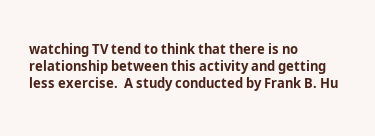watching TV tend to think that there is no relationship between this activity and getting less exercise.  A study conducted by Frank B. Hu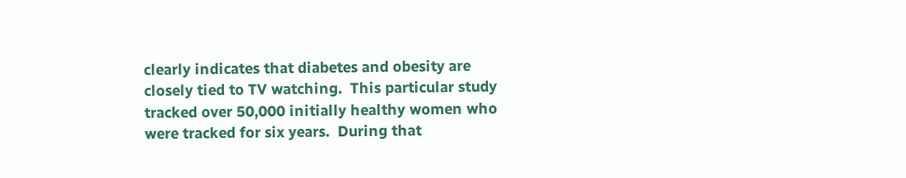clearly indicates that diabetes and obesity are closely tied to TV watching.  This particular study tracked over 50,000 initially healthy women who were tracked for six years.  During that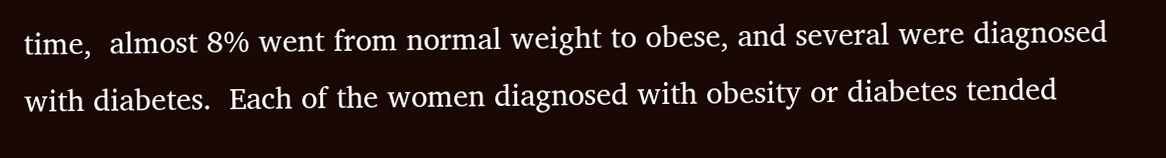time,  almost 8% went from normal weight to obese, and several were diagnosed with diabetes.  Each of the women diagnosed with obesity or diabetes tended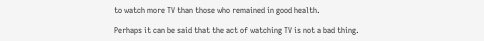to watch more TV than those who remained in good health.

Perhaps it can be said that the act of watching TV is not a bad thing.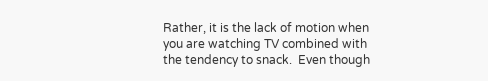Rather, it is the lack of motion when you are watching TV combined with the tendency to snack.  Even though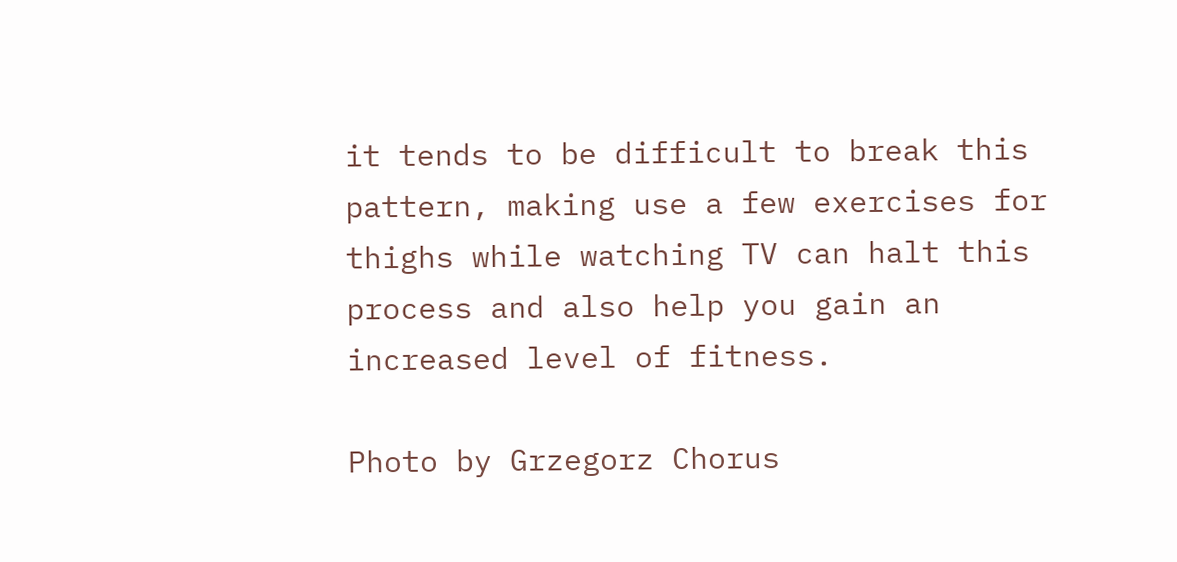it tends to be difficult to break this pattern, making use a few exercises for thighs while watching TV can halt this process and also help you gain an increased level of fitness.

Photo by Grzegorz Chorus